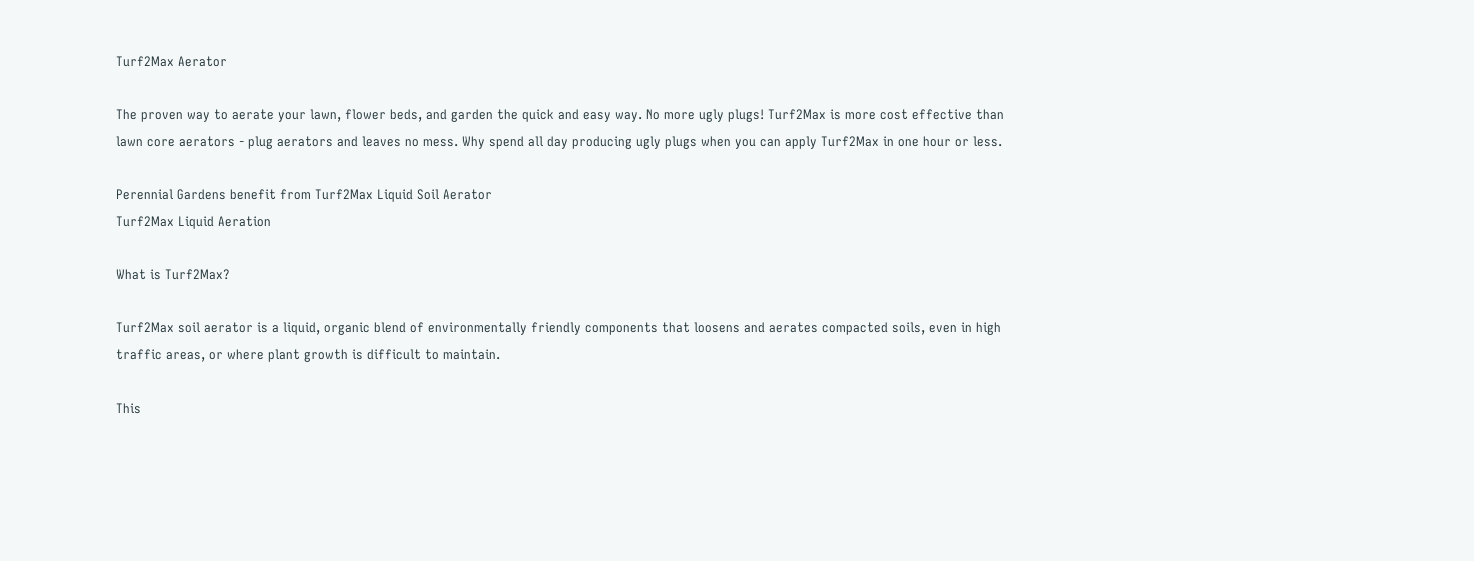Turf2Max Aerator

The proven way to aerate your lawn, flower beds, and garden the quick and easy way. No more ugly plugs! Turf2Max is more cost effective than lawn core aerators - plug aerators and leaves no mess. Why spend all day producing ugly plugs when you can apply Turf2Max in one hour or less.

Perennial Gardens benefit from Turf2Max Liquid Soil Aerator
Turf2Max Liquid Aeration

What is Turf2Max?

Turf2Max soil aerator is a liquid, organic blend of environmentally friendly components that loosens and aerates compacted soils, even in high traffic areas, or where plant growth is difficult to maintain.

This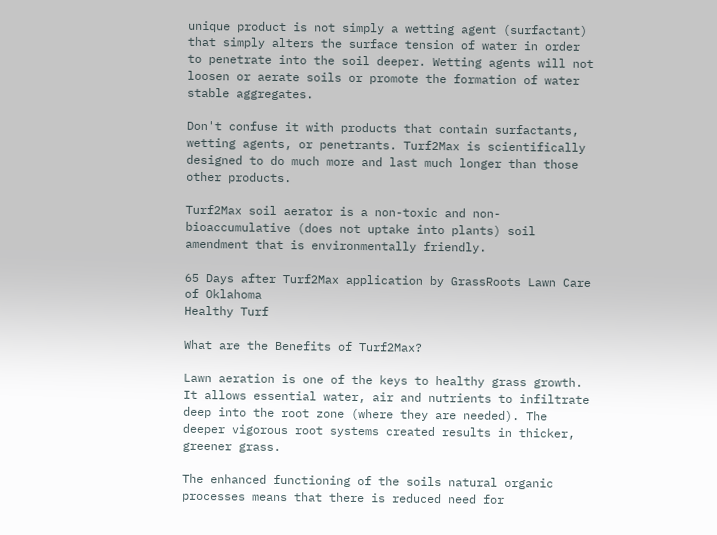unique product is not simply a wetting agent (surfactant) that simply alters the surface tension of water in order to penetrate into the soil deeper. Wetting agents will not loosen or aerate soils or promote the formation of water stable aggregates.

Don't confuse it with products that contain surfactants, wetting agents, or penetrants. Turf2Max is scientifically designed to do much more and last much longer than those other products.

Turf2Max soil aerator is a non-toxic and non-bioaccumulative (does not uptake into plants) soil amendment that is environmentally friendly.

65 Days after Turf2Max application by GrassRoots Lawn Care of Oklahoma
Healthy Turf

What are the Benefits of Turf2Max?

Lawn aeration is one of the keys to healthy grass growth. It allows essential water, air and nutrients to infiltrate deep into the root zone (where they are needed). The deeper vigorous root systems created results in thicker, greener grass.

The enhanced functioning of the soils natural organic processes means that there is reduced need for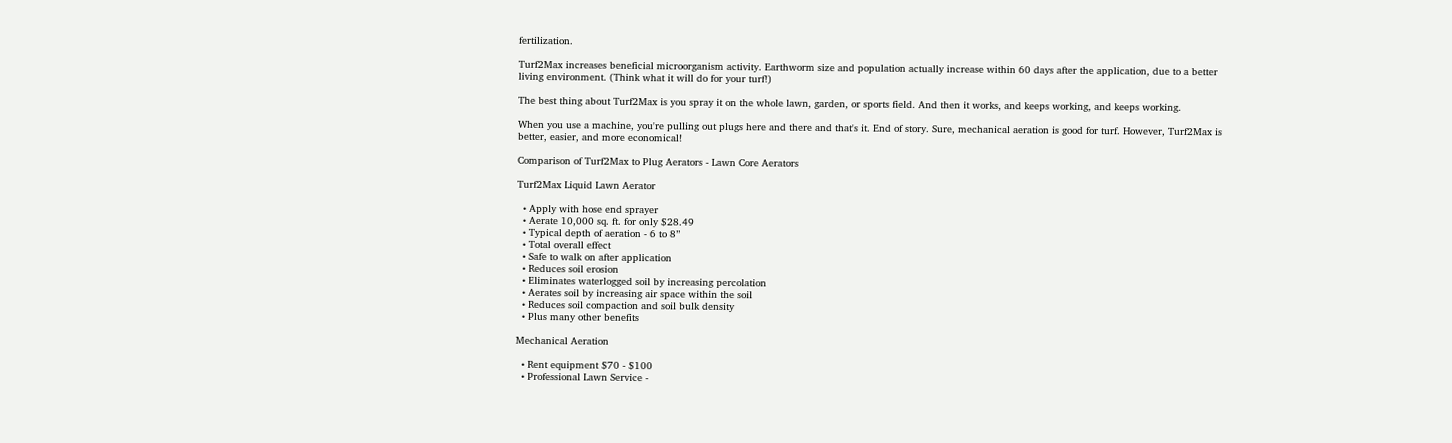fertilization.

Turf2Max increases beneficial microorganism activity. Earthworm size and population actually increase within 60 days after the application, due to a better living environment. (Think what it will do for your turf!)

The best thing about Turf2Max is you spray it on the whole lawn, garden, or sports field. And then it works, and keeps working, and keeps working.

When you use a machine, you're pulling out plugs here and there and that's it. End of story. Sure, mechanical aeration is good for turf. However, Turf2Max is better, easier, and more economical!

Comparison of Turf2Max to Plug Aerators - Lawn Core Aerators

Turf2Max Liquid Lawn Aerator

  • Apply with hose end sprayer
  • Aerate 10,000 sq. ft. for only $28.49
  • Typical depth of aeration - 6 to 8”
  • Total overall effect
  • Safe to walk on after application
  • Reduces soil erosion
  • Eliminates waterlogged soil by increasing percolation
  • Aerates soil by increasing air space within the soil
  • Reduces soil compaction and soil bulk density
  • Plus many other benefits

Mechanical Aeration

  • Rent equipment $70 - $100
  • Professional Lawn Service -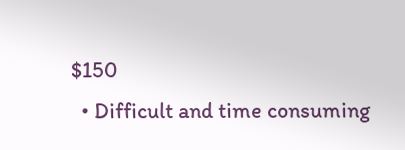$150
  • Difficult and time consuming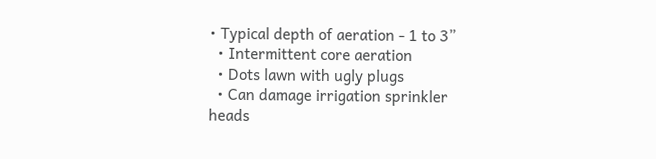• Typical depth of aeration - 1 to 3”
  • Intermittent core aeration
  • Dots lawn with ugly plugs
  • Can damage irrigation sprinkler heads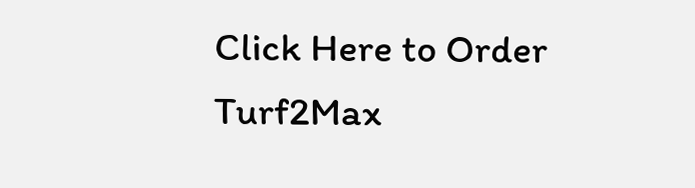Click Here to Order Turf2Max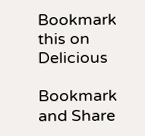Bookmark this on Delicious

Bookmark and Share